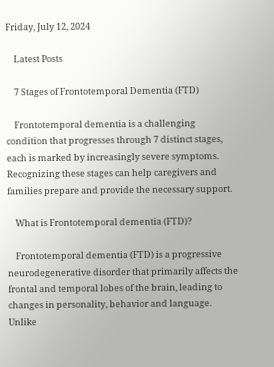Friday, July 12, 2024

    Latest Posts

    7 Stages of Frontotemporal Dementia (FTD)

    Frontotemporal dementia is a challenging condition that progresses through 7 distinct stages, each is marked by increasingly severe symptoms. Recognizing these stages can help caregivers and families prepare and provide the necessary support.

    What is Frontotemporal dementia (FTD)?

    Frontotemporal dementia (FTD) is a progressive neurodegenerative disorder that primarily affects the frontal and temporal lobes of the brain, leading to changes in personality, behavior and language. Unlike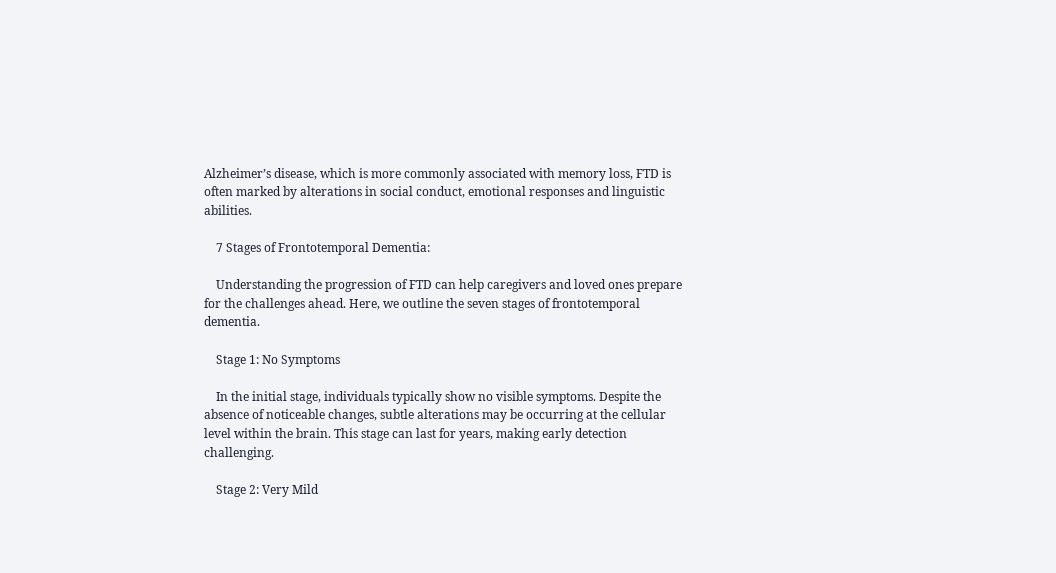Alzheimer’s disease, which is more commonly associated with memory loss, FTD is often marked by alterations in social conduct, emotional responses and linguistic abilities.

    7 Stages of Frontotemporal Dementia:

    Understanding the progression of FTD can help caregivers and loved ones prepare for the challenges ahead. Here, we outline the seven stages of frontotemporal dementia.

    Stage 1: No Symptoms

    In the initial stage, individuals typically show no visible symptoms. Despite the absence of noticeable changes, subtle alterations may be occurring at the cellular level within the brain. This stage can last for years, making early detection challenging.

    Stage 2: Very Mild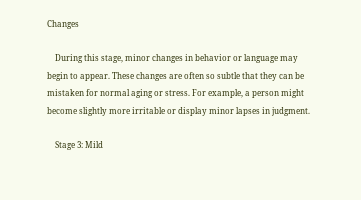Changes

    During this stage, minor changes in behavior or language may begin to appear. These changes are often so subtle that they can be mistaken for normal aging or stress. For example, a person might become slightly more irritable or display minor lapses in judgment.

    Stage 3: Mild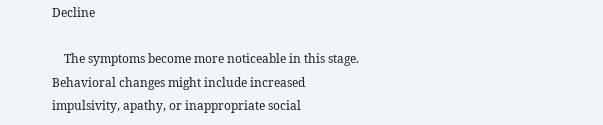Decline

    The symptoms become more noticeable in this stage. Behavioral changes might include increased impulsivity, apathy, or inappropriate social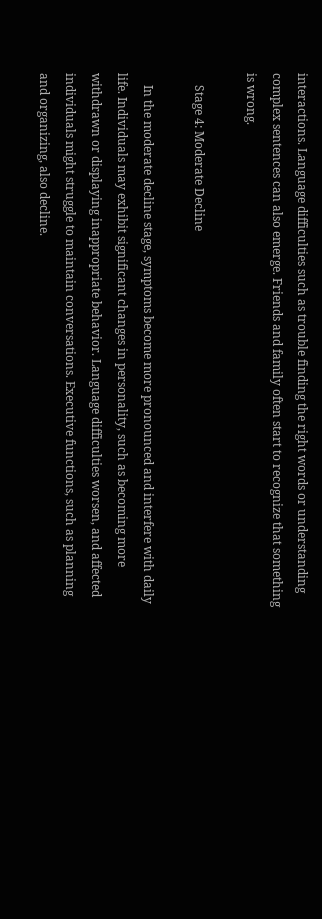interactions. Language difficulties such as trouble finding the right words or understanding complex sentences can also emerge. Friends and family often start to recognize that something is wrong.

    Stage 4: Moderate Decline

    In the moderate decline stage, symptoms become more pronounced and interfere with daily life. Individuals may exhibit significant changes in personality, such as becoming more withdrawn or displaying inappropriate behavior. Language difficulties worsen, and affected individuals might struggle to maintain conversations. Executive functions, such as planning and organizing, also decline.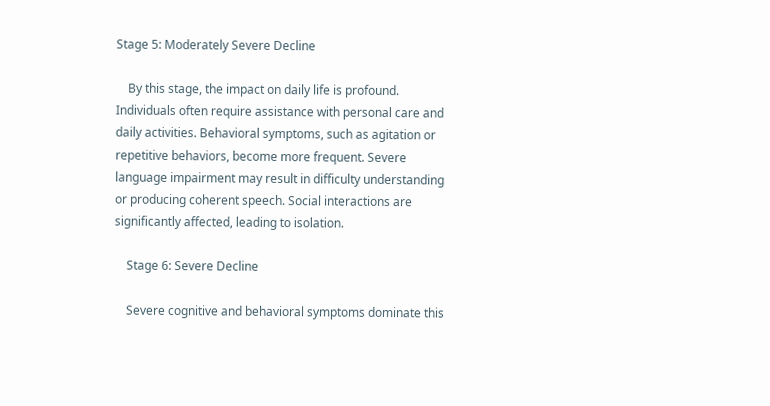Stage 5: Moderately Severe Decline

    By this stage, the impact on daily life is profound. Individuals often require assistance with personal care and daily activities. Behavioral symptoms, such as agitation or repetitive behaviors, become more frequent. Severe language impairment may result in difficulty understanding or producing coherent speech. Social interactions are significantly affected, leading to isolation.

    Stage 6: Severe Decline

    Severe cognitive and behavioral symptoms dominate this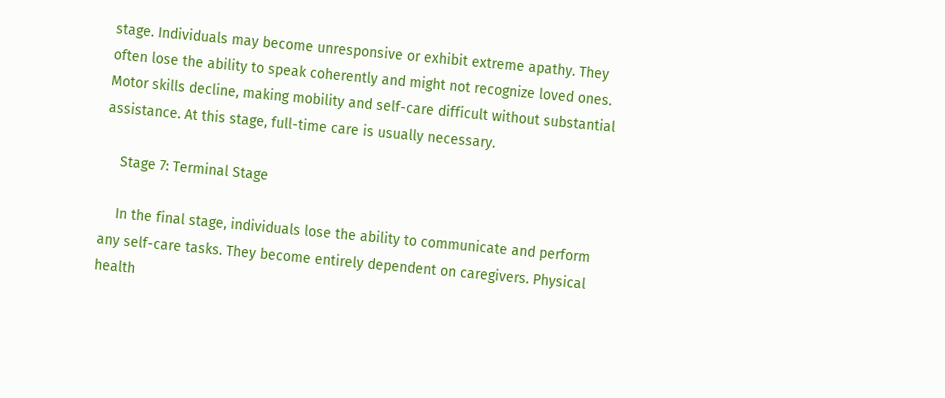stage. Individuals may become unresponsive or exhibit extreme apathy. They often lose the ability to speak coherently and might not recognize loved ones. Motor skills decline, making mobility and self-care difficult without substantial assistance. At this stage, full-time care is usually necessary.

    Stage 7: Terminal Stage

    In the final stage, individuals lose the ability to communicate and perform any self-care tasks. They become entirely dependent on caregivers. Physical health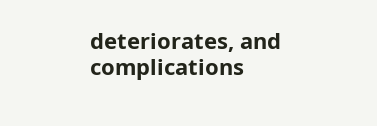deteriorates, and complications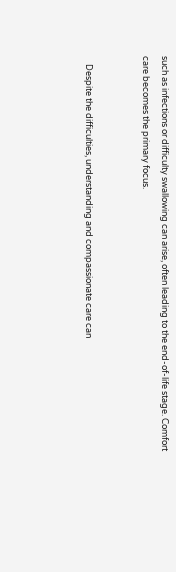such as infections or difficulty swallowing can arise, often leading to the end-of-life stage. Comfort care becomes the primary focus.


    Despite the difficulties, understanding and compassionate care can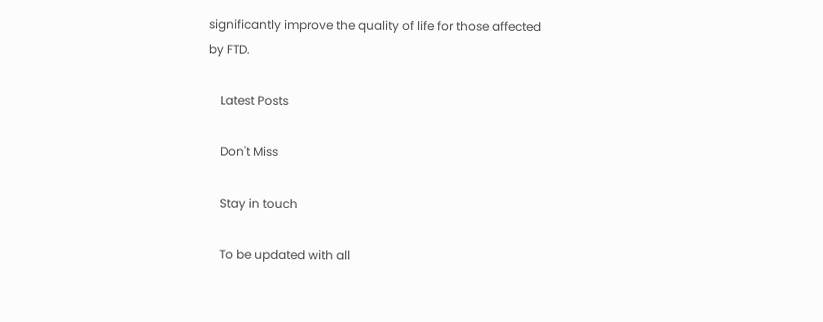significantly improve the quality of life for those affected by FTD.

    Latest Posts

    Don't Miss

    Stay in touch

    To be updated with all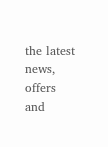the latest news, offers and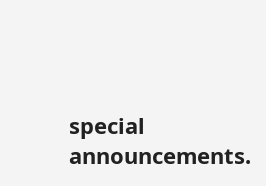special announcements.